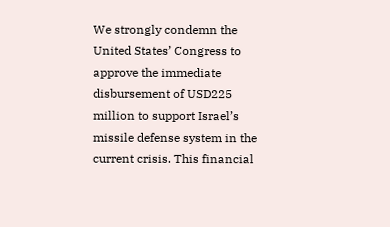We strongly condemn the United States’ Congress to approve the immediate disbursement of USD225 million to support Israel’s missile defense system in the current crisis. This financial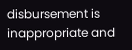disbursement is inappropriate and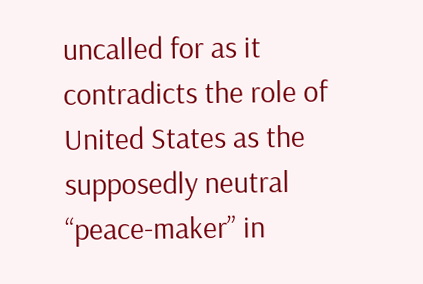uncalled for as it contradicts the role of United States as the supposedly neutral “peace-maker” in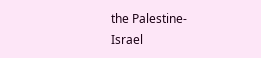the Palestine-Israel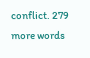conflict. 279 more words